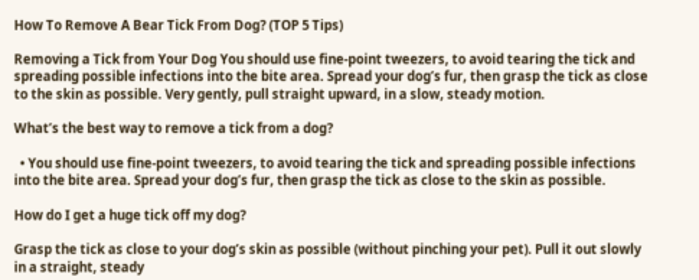How To Remove A Bear Tick From Dog? (TOP 5 Tips)

Removing a Tick from Your Dog You should use fine-point tweezers, to avoid tearing the tick and spreading possible infections into the bite area. Spread your dog’s fur, then grasp the tick as close to the skin as possible. Very gently, pull straight upward, in a slow, steady motion.

What’s the best way to remove a tick from a dog?

  • You should use fine-point tweezers, to avoid tearing the tick and spreading possible infections into the bite area. Spread your dog’s fur, then grasp the tick as close to the skin as possible.

How do I get a huge tick off my dog?

Grasp the tick as close to your dog’s skin as possible (without pinching your pet). Pull it out slowly in a straight, steady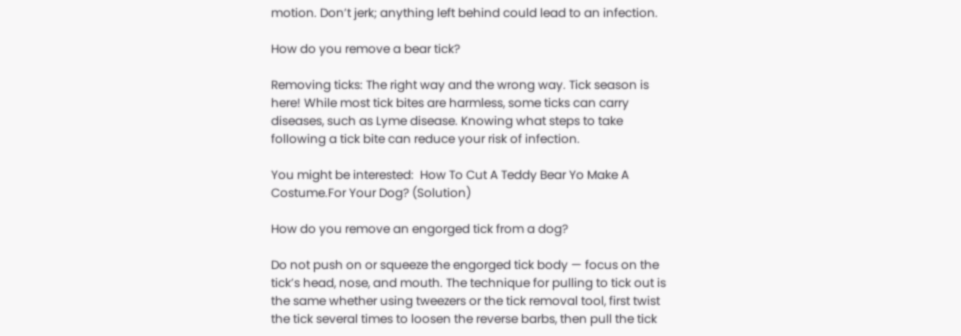motion. Don’t jerk; anything left behind could lead to an infection.

How do you remove a bear tick?

Removing ticks: The right way and the wrong way. Tick season is here! While most tick bites are harmless, some ticks can carry diseases, such as Lyme disease. Knowing what steps to take following a tick bite can reduce your risk of infection.

You might be interested:  How To Cut A Teddy Bear Yo Make A Costume.For Your Dog? (Solution)

How do you remove an engorged tick from a dog?

Do not push on or squeeze the engorged tick body — focus on the tick’s head, nose, and mouth. The technique for pulling to tick out is the same whether using tweezers or the tick removal tool, first twist the tick several times to loosen the reverse barbs, then pull the tick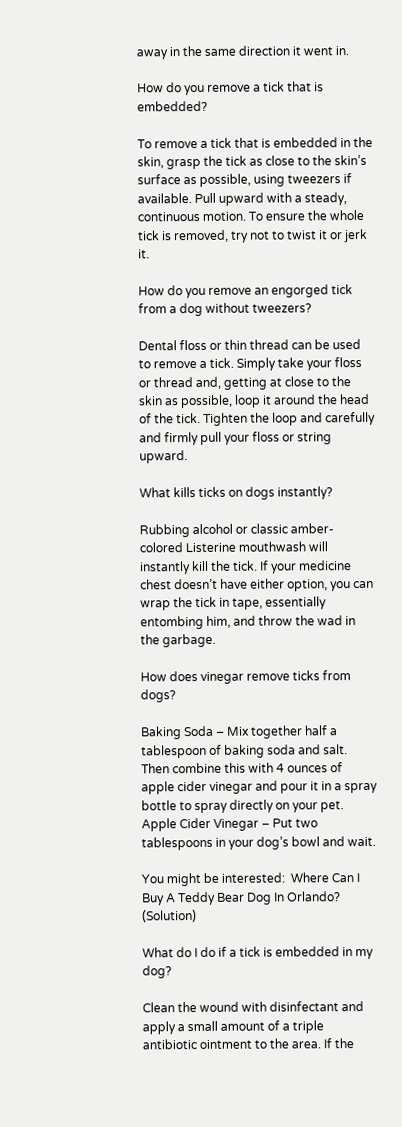away in the same direction it went in.

How do you remove a tick that is embedded?

To remove a tick that is embedded in the skin, grasp the tick as close to the skin’s surface as possible, using tweezers if available. Pull upward with a steady, continuous motion. To ensure the whole tick is removed, try not to twist it or jerk it.

How do you remove an engorged tick from a dog without tweezers?

Dental floss or thin thread can be used to remove a tick. Simply take your floss or thread and, getting at close to the skin as possible, loop it around the head of the tick. Tighten the loop and carefully and firmly pull your floss or string upward.

What kills ticks on dogs instantly?

Rubbing alcohol or classic amber-colored Listerine mouthwash will instantly kill the tick. If your medicine chest doesn’t have either option, you can wrap the tick in tape, essentially entombing him, and throw the wad in the garbage.

How does vinegar remove ticks from dogs?

Baking Soda – Mix together half a tablespoon of baking soda and salt. Then combine this with 4 ounces of apple cider vinegar and pour it in a spray bottle to spray directly on your pet. Apple Cider Vinegar – Put two tablespoons in your dog’s bowl and wait.

You might be interested:  Where Can I Buy A Teddy Bear Dog In Orlando? (Solution)

What do I do if a tick is embedded in my dog?

Clean the wound with disinfectant and apply a small amount of a triple antibiotic ointment to the area. If the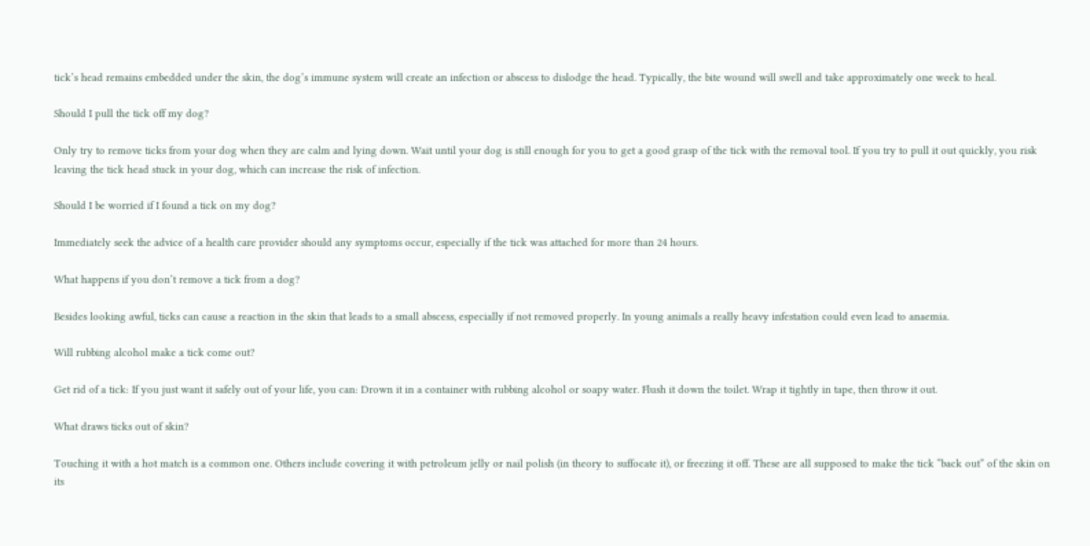tick’s head remains embedded under the skin, the dog’s immune system will create an infection or abscess to dislodge the head. Typically, the bite wound will swell and take approximately one week to heal.

Should I pull the tick off my dog?

Only try to remove ticks from your dog when they are calm and lying down. Wait until your dog is still enough for you to get a good grasp of the tick with the removal tool. If you try to pull it out quickly, you risk leaving the tick head stuck in your dog, which can increase the risk of infection.

Should I be worried if I found a tick on my dog?

Immediately seek the advice of a health care provider should any symptoms occur, especially if the tick was attached for more than 24 hours.

What happens if you don’t remove a tick from a dog?

Besides looking awful, ticks can cause a reaction in the skin that leads to a small abscess, especially if not removed properly. In young animals a really heavy infestation could even lead to anaemia.

Will rubbing alcohol make a tick come out?

Get rid of a tick: If you just want it safely out of your life, you can: Drown it in a container with rubbing alcohol or soapy water. Flush it down the toilet. Wrap it tightly in tape, then throw it out.

What draws ticks out of skin?

Touching it with a hot match is a common one. Others include covering it with petroleum jelly or nail polish (in theory to suffocate it), or freezing it off. These are all supposed to make the tick “back out” of the skin on its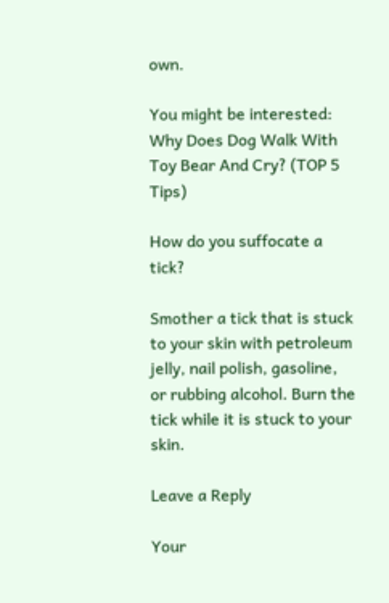own.

You might be interested:  Why Does Dog Walk With Toy Bear And Cry? (TOP 5 Tips)

How do you suffocate a tick?

Smother a tick that is stuck to your skin with petroleum jelly, nail polish, gasoline, or rubbing alcohol. Burn the tick while it is stuck to your skin.

Leave a Reply

Your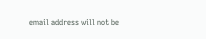email address will not be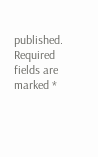published. Required fields are marked *